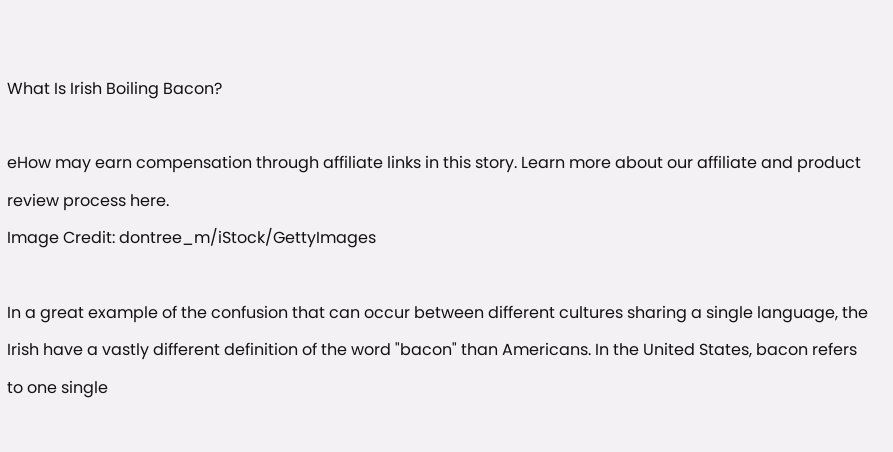What Is Irish Boiling Bacon?

eHow may earn compensation through affiliate links in this story. Learn more about our affiliate and product review process here.
Image Credit: dontree_m/iStock/GettyImages

In a great example of the confusion that can occur between different cultures sharing a single language, the Irish have a vastly different definition of the word "bacon" than Americans. In the United States, bacon refers to one single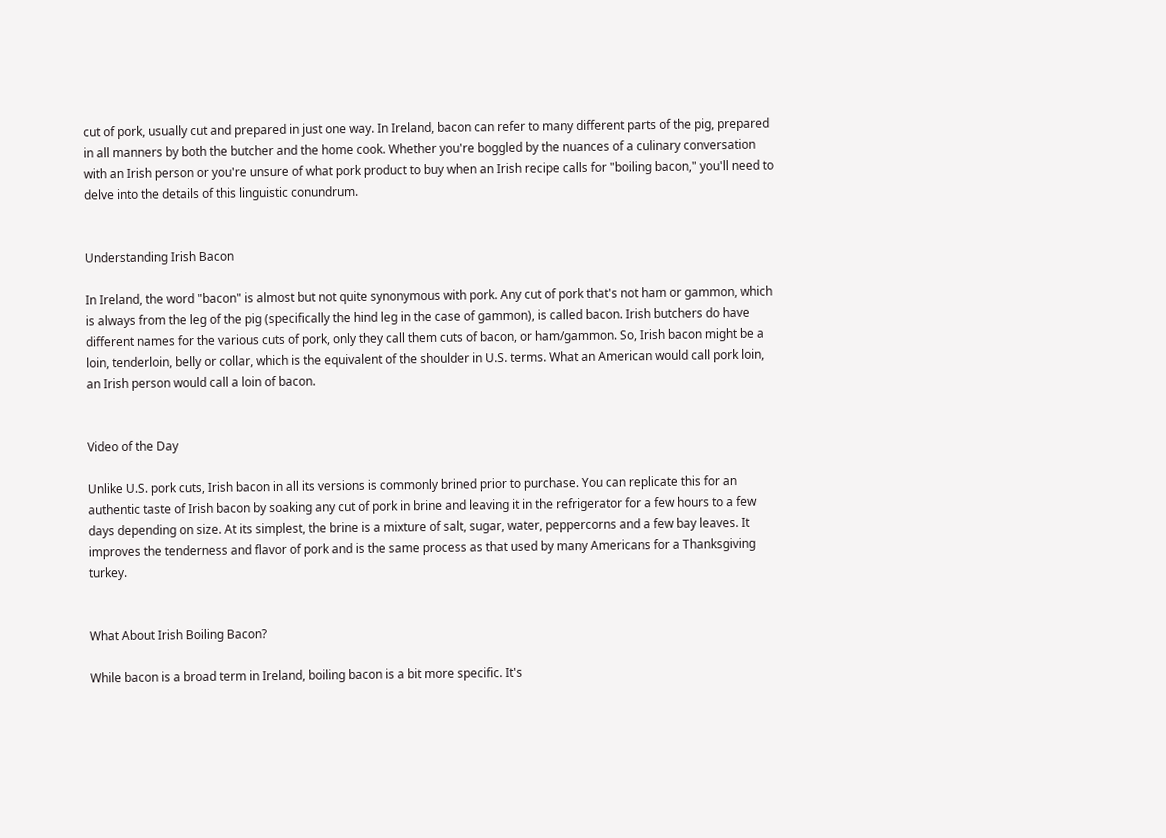cut of pork, usually cut and prepared in just one way. In Ireland, bacon can refer to many different parts of the pig, prepared in all manners by both the butcher and the home cook. Whether you're boggled by the nuances of a culinary conversation with an Irish person or you're unsure of what pork product to buy when an Irish recipe calls for "boiling bacon," you'll need to delve into the details of this linguistic conundrum.


Understanding Irish Bacon

In Ireland, the word "bacon" is almost but not quite synonymous with pork. Any cut of pork that's not ham or gammon, which is always from the leg of the pig (specifically the hind leg in the case of gammon), is called bacon. Irish butchers do have different names for the various cuts of pork, only they call them cuts of bacon, or ham/gammon. So, Irish bacon might be a loin, tenderloin, belly or collar, which is the equivalent of the shoulder in U.S. terms. What an American would call pork loin, an Irish person would call a loin of bacon.


Video of the Day

Unlike U.S. pork cuts, Irish bacon in all its versions is commonly brined prior to purchase. You can replicate this for an authentic taste of Irish bacon by soaking any cut of pork in brine and leaving it in the refrigerator for a few hours to a few days depending on size. At its simplest, the brine is a mixture of salt, sugar, water, peppercorns and a few bay leaves. It improves the tenderness and flavor of pork and is the same process as that used by many Americans for a Thanksgiving turkey.


What About Irish Boiling Bacon?

While bacon is a broad term in Ireland, boiling bacon is a bit more specific. It's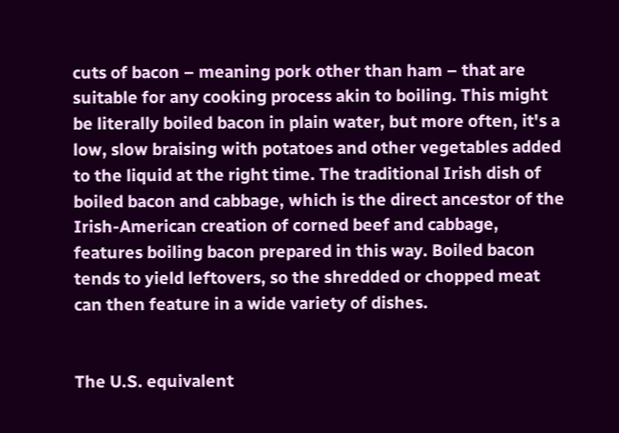cuts of bacon – meaning pork other than ham – that are suitable for any cooking process akin to boiling. This might be literally boiled bacon in plain water, but more often, it's a low, slow braising with potatoes and other vegetables added to the liquid at the right time. The traditional Irish dish of boiled bacon and cabbage, which is the direct ancestor of the Irish-American creation of corned beef and cabbage, features boiling bacon prepared in this way. Boiled bacon tends to yield leftovers, so the shredded or chopped meat can then feature in a wide variety of dishes.


The U.S. equivalent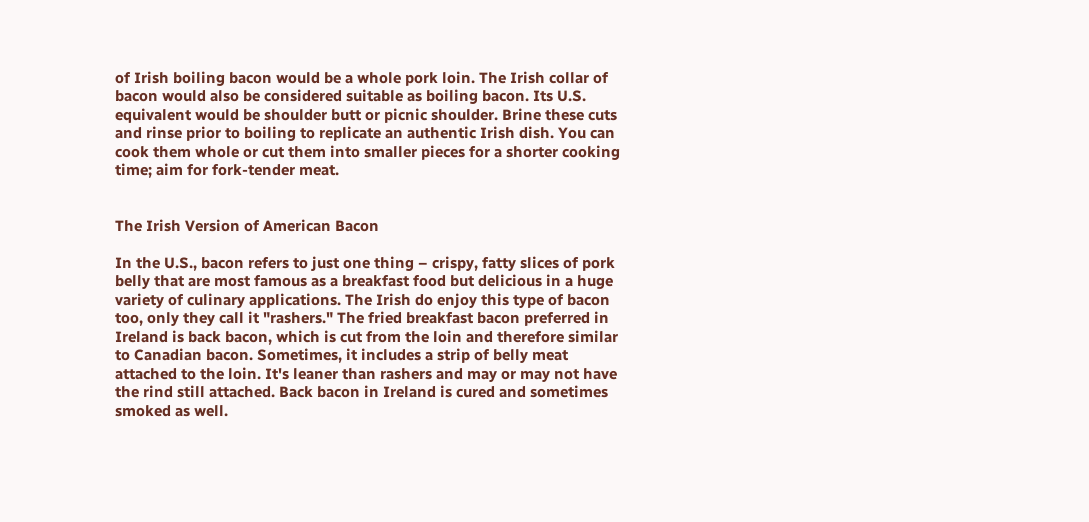of Irish boiling bacon would be a whole pork loin. The Irish collar of bacon would also be considered suitable as boiling bacon. Its U.S. equivalent would be shoulder butt or picnic shoulder. Brine these cuts and rinse prior to boiling to replicate an authentic Irish dish. You can cook them whole or cut them into smaller pieces for a shorter cooking time; aim for fork-tender meat.


The Irish Version of American Bacon

In the U.S., bacon refers to just one thing – crispy, fatty slices of pork belly that are most famous as a breakfast food but delicious in a huge variety of culinary applications. The Irish do enjoy this type of bacon too, only they call it "rashers." The fried breakfast bacon preferred in Ireland is back bacon, which is cut from the loin and therefore similar to Canadian bacon. Sometimes, it includes a strip of belly meat attached to the loin. It's leaner than rashers and may or may not have the rind still attached. Back bacon in Ireland is cured and sometimes smoked as well.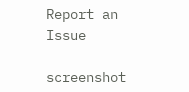Report an Issue

screenshot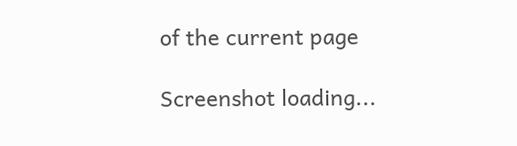of the current page

Screenshot loading...